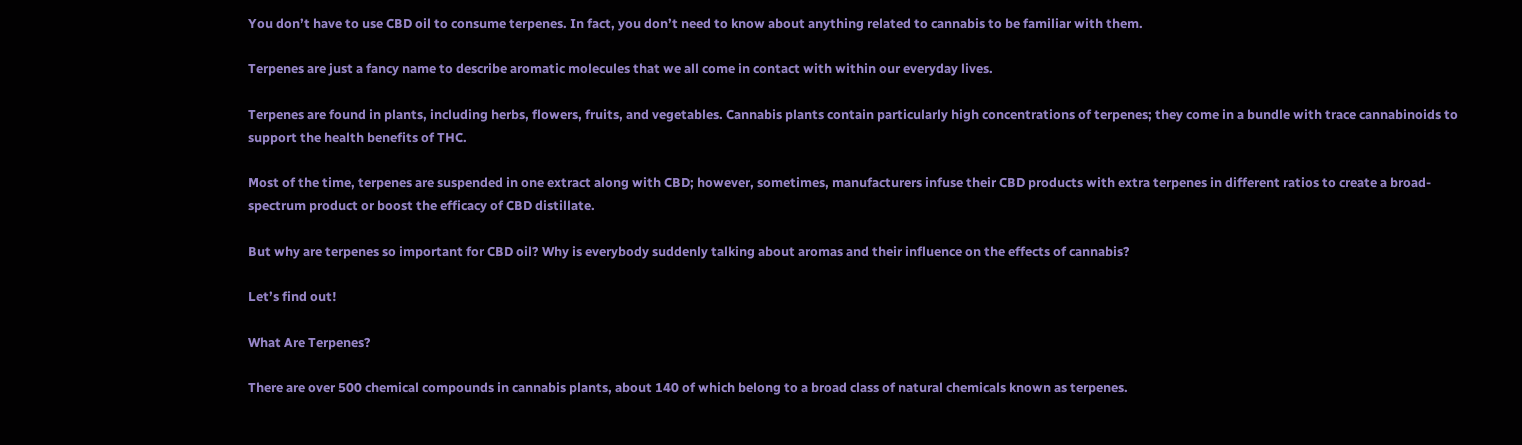You don’t have to use CBD oil to consume terpenes. In fact, you don’t need to know about anything related to cannabis to be familiar with them.

Terpenes are just a fancy name to describe aromatic molecules that we all come in contact with within our everyday lives.

Terpenes are found in plants, including herbs, flowers, fruits, and vegetables. Cannabis plants contain particularly high concentrations of terpenes; they come in a bundle with trace cannabinoids to support the health benefits of THC.

Most of the time, terpenes are suspended in one extract along with CBD; however, sometimes, manufacturers infuse their CBD products with extra terpenes in different ratios to create a broad-spectrum product or boost the efficacy of CBD distillate.

But why are terpenes so important for CBD oil? Why is everybody suddenly talking about aromas and their influence on the effects of cannabis?

Let’s find out!

What Are Terpenes?

There are over 500 chemical compounds in cannabis plants, about 140 of which belong to a broad class of natural chemicals known as terpenes.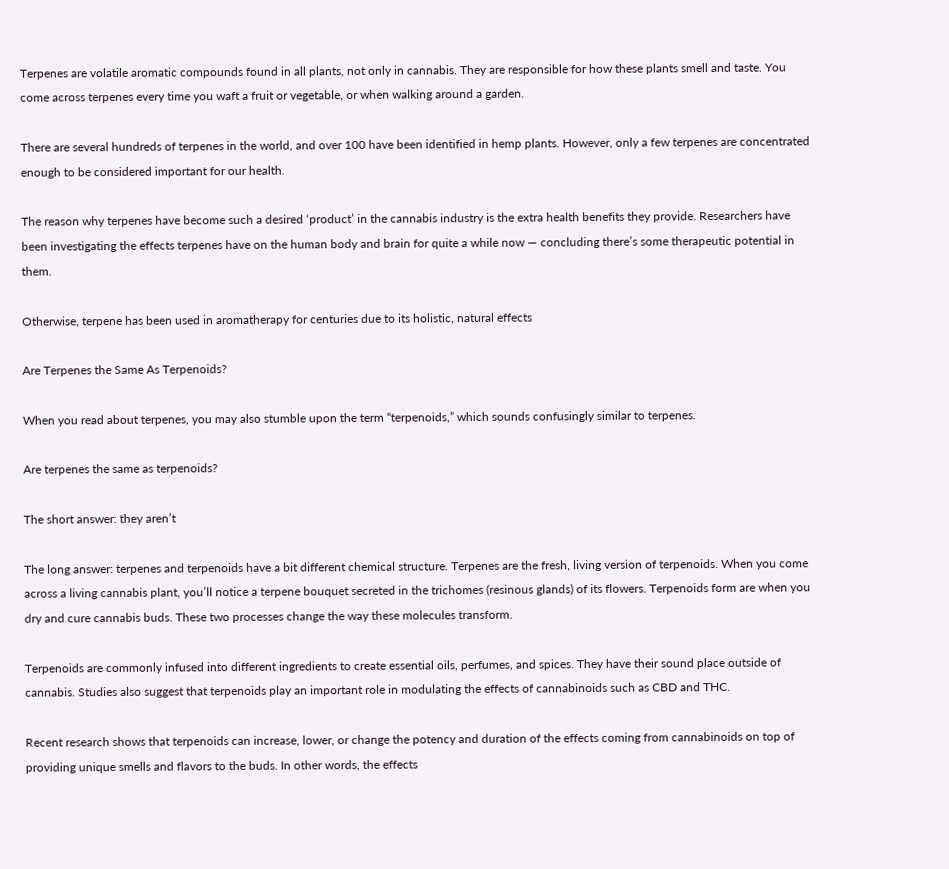Terpenes are volatile aromatic compounds found in all plants, not only in cannabis. They are responsible for how these plants smell and taste. You come across terpenes every time you waft a fruit or vegetable, or when walking around a garden.

There are several hundreds of terpenes in the world, and over 100 have been identified in hemp plants. However, only a few terpenes are concentrated enough to be considered important for our health.

The reason why terpenes have become such a desired ‘product’ in the cannabis industry is the extra health benefits they provide. Researchers have been investigating the effects terpenes have on the human body and brain for quite a while now — concluding there’s some therapeutic potential in them.

Otherwise, terpene has been used in aromatherapy for centuries due to its holistic, natural effects

Are Terpenes the Same As Terpenoids?

When you read about terpenes, you may also stumble upon the term “terpenoids,” which sounds confusingly similar to terpenes.

Are terpenes the same as terpenoids?

The short answer: they aren’t

The long answer: terpenes and terpenoids have a bit different chemical structure. Terpenes are the fresh, living version of terpenoids. When you come across a living cannabis plant, you’ll notice a terpene bouquet secreted in the trichomes (resinous glands) of its flowers. Terpenoids form are when you dry and cure cannabis buds. These two processes change the way these molecules transform.

Terpenoids are commonly infused into different ingredients to create essential oils, perfumes, and spices. They have their sound place outside of cannabis. Studies also suggest that terpenoids play an important role in modulating the effects of cannabinoids such as CBD and THC.

Recent research shows that terpenoids can increase, lower, or change the potency and duration of the effects coming from cannabinoids on top of providing unique smells and flavors to the buds. In other words, the effects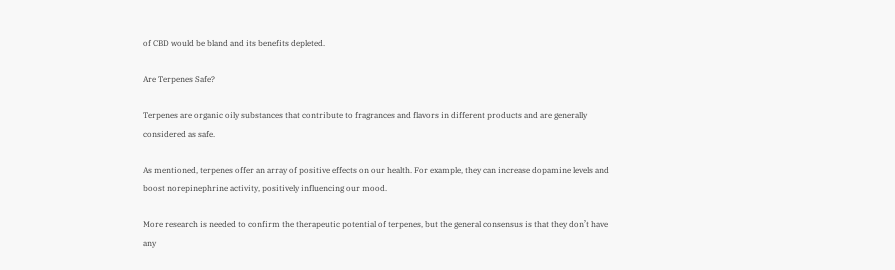of CBD would be bland and its benefits depleted.

Are Terpenes Safe?

Terpenes are organic oily substances that contribute to fragrances and flavors in different products and are generally considered as safe.

As mentioned, terpenes offer an array of positive effects on our health. For example, they can increase dopamine levels and boost norepinephrine activity, positively influencing our mood.

More research is needed to confirm the therapeutic potential of terpenes, but the general consensus is that they don’t have any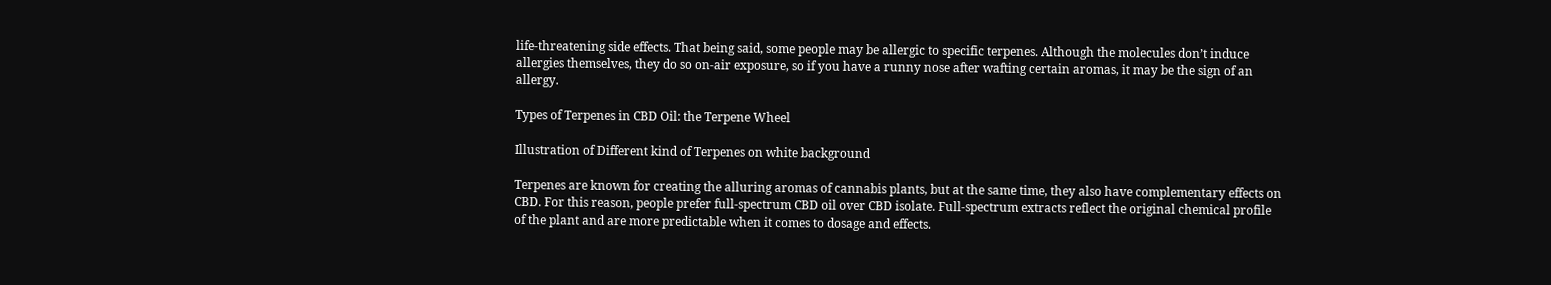life-threatening side effects. That being said, some people may be allergic to specific terpenes. Although the molecules don’t induce allergies themselves, they do so on-air exposure, so if you have a runny nose after wafting certain aromas, it may be the sign of an allergy.

Types of Terpenes in CBD Oil: the Terpene Wheel

Illustration of Different kind of Terpenes on white background

Terpenes are known for creating the alluring aromas of cannabis plants, but at the same time, they also have complementary effects on CBD. For this reason, people prefer full-spectrum CBD oil over CBD isolate. Full-spectrum extracts reflect the original chemical profile of the plant and are more predictable when it comes to dosage and effects.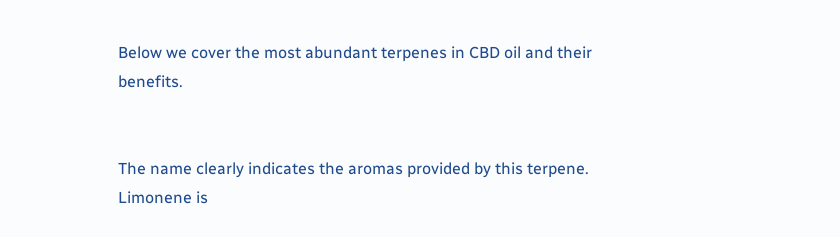Below we cover the most abundant terpenes in CBD oil and their benefits.


The name clearly indicates the aromas provided by this terpene. Limonene is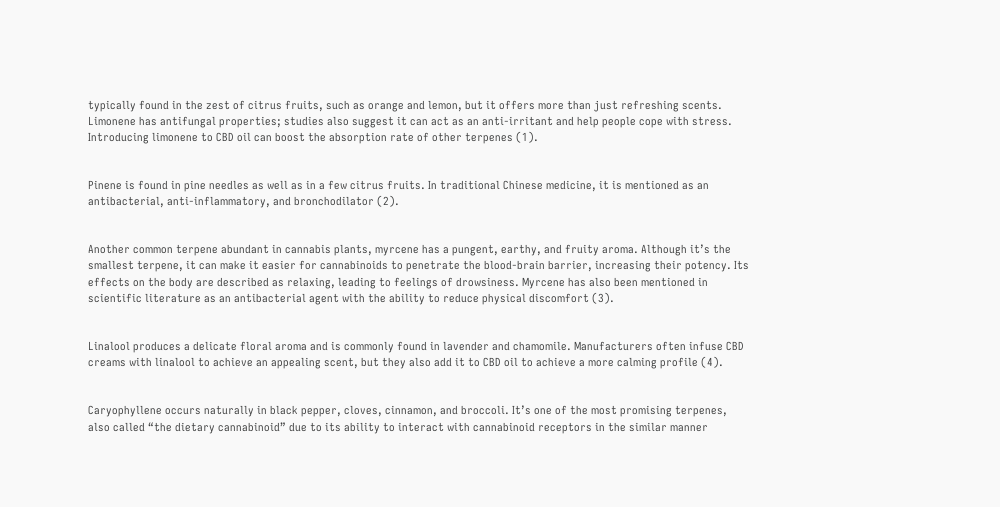typically found in the zest of citrus fruits, such as orange and lemon, but it offers more than just refreshing scents. Limonene has antifungal properties; studies also suggest it can act as an anti-irritant and help people cope with stress. Introducing limonene to CBD oil can boost the absorption rate of other terpenes (1).


Pinene is found in pine needles as well as in a few citrus fruits. In traditional Chinese medicine, it is mentioned as an antibacterial, anti-inflammatory, and bronchodilator (2).


Another common terpene abundant in cannabis plants, myrcene has a pungent, earthy, and fruity aroma. Although it’s the smallest terpene, it can make it easier for cannabinoids to penetrate the blood-brain barrier, increasing their potency. Its effects on the body are described as relaxing, leading to feelings of drowsiness. Myrcene has also been mentioned in scientific literature as an antibacterial agent with the ability to reduce physical discomfort (3).


Linalool produces a delicate floral aroma and is commonly found in lavender and chamomile. Manufacturers often infuse CBD creams with linalool to achieve an appealing scent, but they also add it to CBD oil to achieve a more calming profile (4).


Caryophyllene occurs naturally in black pepper, cloves, cinnamon, and broccoli. It’s one of the most promising terpenes, also called “the dietary cannabinoid” due to its ability to interact with cannabinoid receptors in the similar manner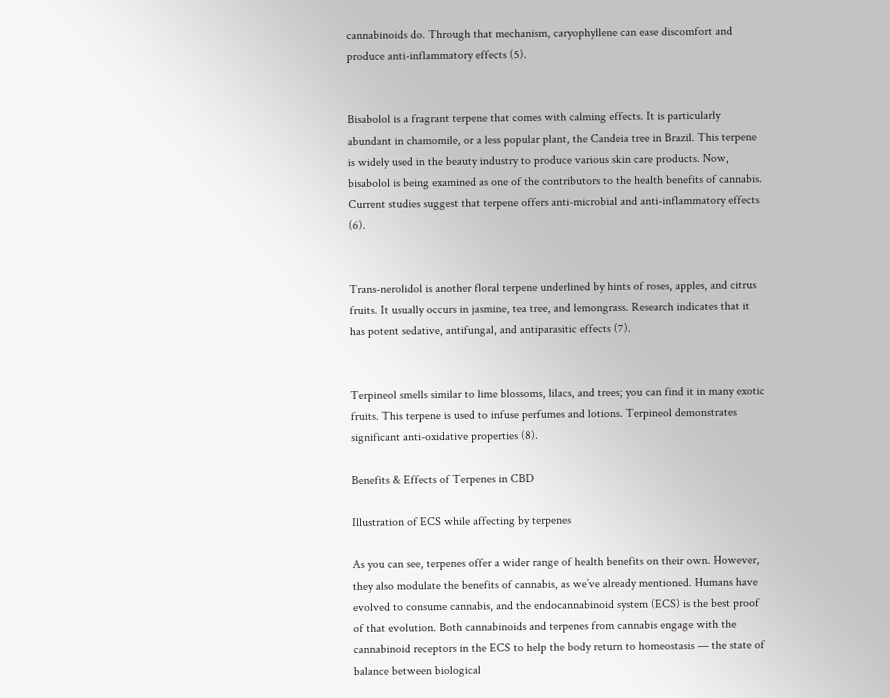cannabinoids do. Through that mechanism, caryophyllene can ease discomfort and produce anti-inflammatory effects (5).


Bisabolol is a fragrant terpene that comes with calming effects. It is particularly abundant in chamomile, or a less popular plant, the Candeia tree in Brazil. This terpene is widely used in the beauty industry to produce various skin care products. Now, bisabolol is being examined as one of the contributors to the health benefits of cannabis. Current studies suggest that terpene offers anti-microbial and anti-inflammatory effects (6).


Trans-nerolidol is another floral terpene underlined by hints of roses, apples, and citrus fruits. It usually occurs in jasmine, tea tree, and lemongrass. Research indicates that it has potent sedative, antifungal, and antiparasitic effects (7).


Terpineol smells similar to lime blossoms, lilacs, and trees; you can find it in many exotic fruits. This terpene is used to infuse perfumes and lotions. Terpineol demonstrates significant anti-oxidative properties (8).

Benefits & Effects of Terpenes in CBD

Illustration of ECS while affecting by terpenes

As you can see, terpenes offer a wider range of health benefits on their own. However, they also modulate the benefits of cannabis, as we’ve already mentioned. Humans have evolved to consume cannabis, and the endocannabinoid system (ECS) is the best proof of that evolution. Both cannabinoids and terpenes from cannabis engage with the cannabinoid receptors in the ECS to help the body return to homeostasis — the state of balance between biological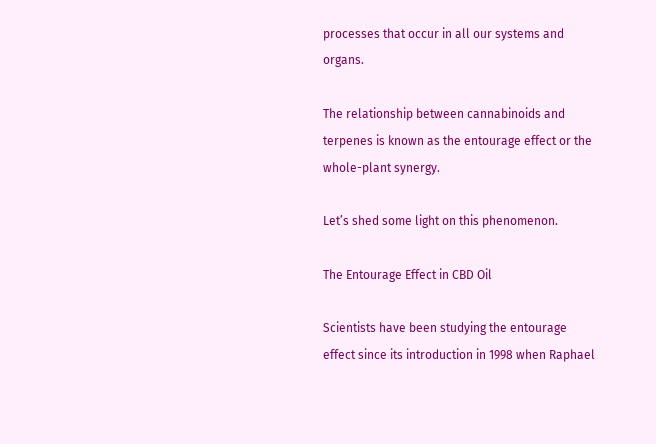processes that occur in all our systems and organs.

The relationship between cannabinoids and terpenes is known as the entourage effect or the whole-plant synergy.

Let’s shed some light on this phenomenon.

The Entourage Effect in CBD Oil

Scientists have been studying the entourage effect since its introduction in 1998 when Raphael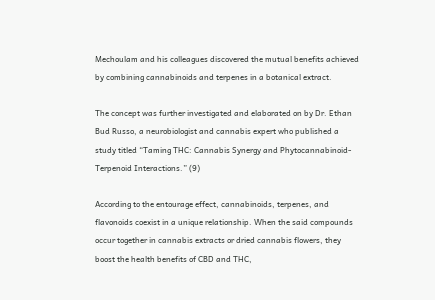Mechoulam and his colleagues discovered the mutual benefits achieved by combining cannabinoids and terpenes in a botanical extract.

The concept was further investigated and elaborated on by Dr. Ethan Bud Russo, a neurobiologist and cannabis expert who published a study titled “Taming THC: Cannabis Synergy and Phytocannabinoid-Terpenoid Interactions.” (9)

According to the entourage effect, cannabinoids, terpenes, and flavonoids coexist in a unique relationship. When the said compounds occur together in cannabis extracts or dried cannabis flowers, they boost the health benefits of CBD and THC,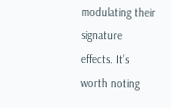modulating their signature effects. It’s worth noting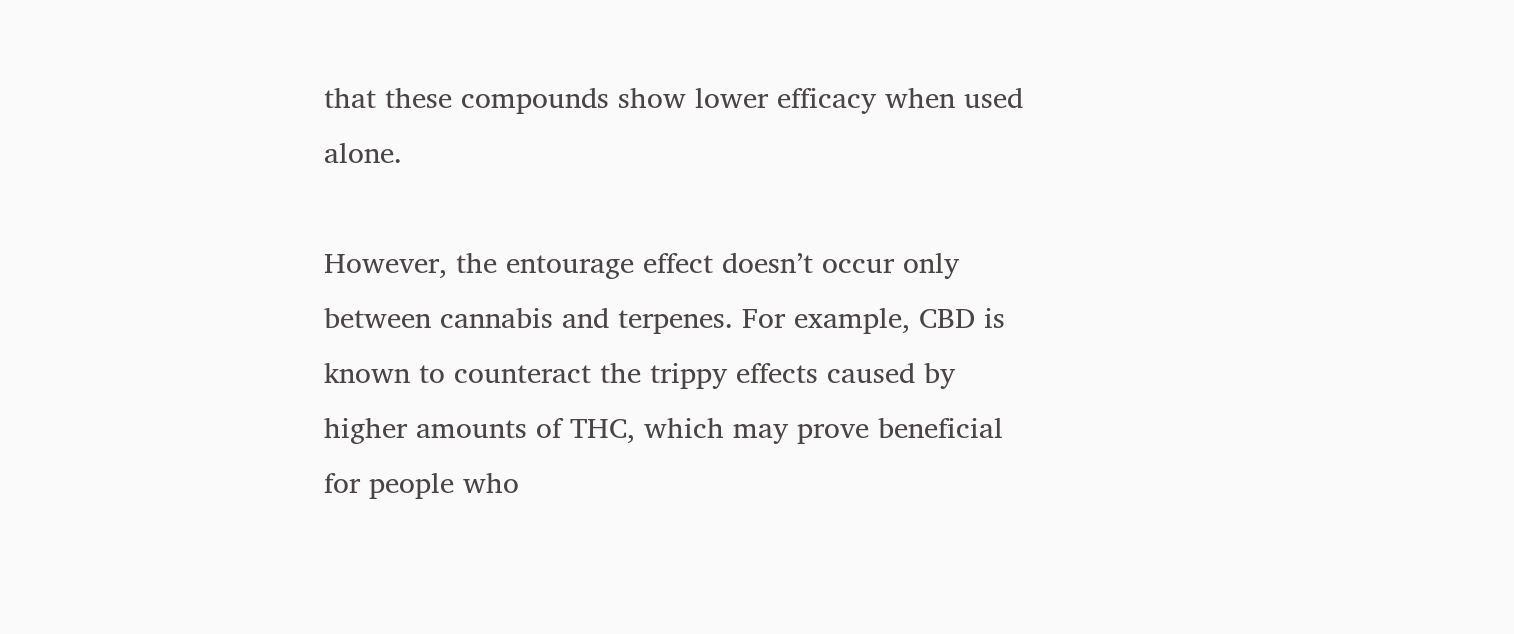that these compounds show lower efficacy when used alone.

However, the entourage effect doesn’t occur only between cannabis and terpenes. For example, CBD is known to counteract the trippy effects caused by higher amounts of THC, which may prove beneficial for people who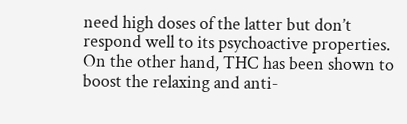need high doses of the latter but don’t respond well to its psychoactive properties. On the other hand, THC has been shown to boost the relaxing and anti-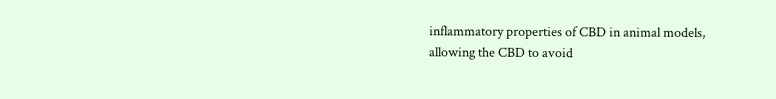inflammatory properties of CBD in animal models, allowing the CBD to avoid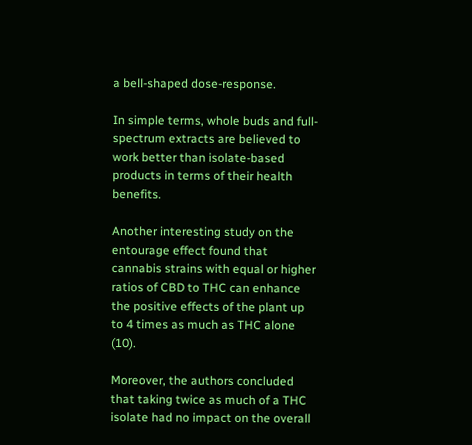a bell-shaped dose-response.

In simple terms, whole buds and full-spectrum extracts are believed to work better than isolate-based products in terms of their health benefits.

Another interesting study on the entourage effect found that cannabis strains with equal or higher ratios of CBD to THC can enhance the positive effects of the plant up to 4 times as much as THC alone (10).

Moreover, the authors concluded that taking twice as much of a THC isolate had no impact on the overall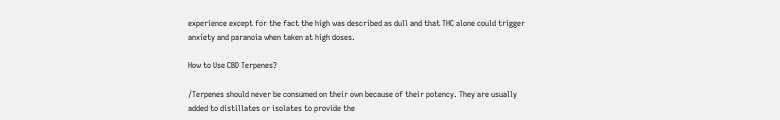experience except for the fact the high was described as dull and that THC alone could trigger anxiety and paranoia when taken at high doses.

How to Use CBD Terpenes?

/Terpenes should never be consumed on their own because of their potency. They are usually added to distillates or isolates to provide the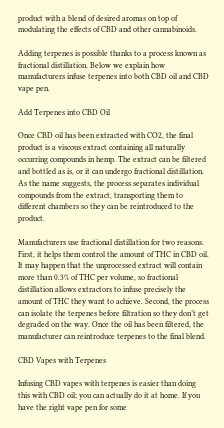product with a blend of desired aromas on top of modulating the effects of CBD and other cannabinoids.

Adding terpenes is possible thanks to a process known as fractional distillation. Below we explain how manufacturers infuse terpenes into both CBD oil and CBD vape pen.

Add Terpenes into CBD Oil

Once CBD oil has been extracted with CO2, the final product is a viscous extract containing all naturally occurring compounds in hemp. The extract can be filtered and bottled as is, or it can undergo fractional distillation. As the name suggests, the process separates individual compounds from the extract, transporting them to different chambers so they can be reintroduced to the product.

Manufacturers use fractional distillation for two reasons. First, it helps them control the amount of THC in CBD oil. It may happen that the unprocessed extract will contain more than 0.3% of THC per volume, so fractional distillation allows extractors to infuse precisely the amount of THC they want to achieve. Second, the process can isolate the terpenes before filtration so they don’t get degraded on the way. Once the oil has been filtered, the manufacturer can reintroduce terpenes to the final blend.

CBD Vapes with Terpenes

Infusing CBD vapes with terpenes is easier than doing this with CBD oil; you can actually do it at home. If you have the right vape pen for some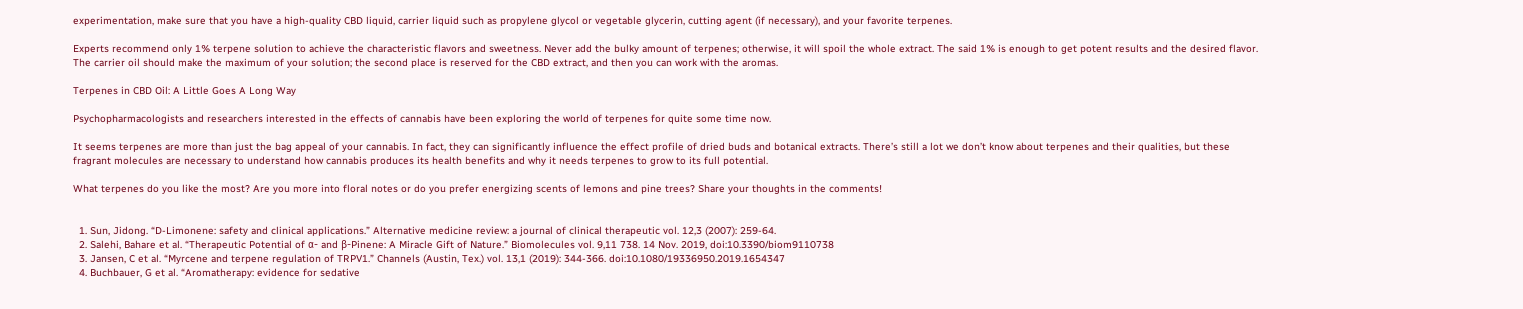experimentation, make sure that you have a high-quality CBD liquid, carrier liquid such as propylene glycol or vegetable glycerin, cutting agent (if necessary), and your favorite terpenes.

Experts recommend only 1% terpene solution to achieve the characteristic flavors and sweetness. Never add the bulky amount of terpenes; otherwise, it will spoil the whole extract. The said 1% is enough to get potent results and the desired flavor. The carrier oil should make the maximum of your solution; the second place is reserved for the CBD extract, and then you can work with the aromas.

Terpenes in CBD Oil: A Little Goes A Long Way

Psychopharmacologists and researchers interested in the effects of cannabis have been exploring the world of terpenes for quite some time now.

It seems terpenes are more than just the bag appeal of your cannabis. In fact, they can significantly influence the effect profile of dried buds and botanical extracts. There’s still a lot we don’t know about terpenes and their qualities, but these fragrant molecules are necessary to understand how cannabis produces its health benefits and why it needs terpenes to grow to its full potential.

What terpenes do you like the most? Are you more into floral notes or do you prefer energizing scents of lemons and pine trees? Share your thoughts in the comments!


  1. Sun, Jidong. “D-Limonene: safety and clinical applications.” Alternative medicine review: a journal of clinical therapeutic vol. 12,3 (2007): 259-64.
  2. Salehi, Bahare et al. “Therapeutic Potential of α- and β-Pinene: A Miracle Gift of Nature.” Biomolecules vol. 9,11 738. 14 Nov. 2019, doi:10.3390/biom9110738
  3. Jansen, C et al. “Myrcene and terpene regulation of TRPV1.” Channels (Austin, Tex.) vol. 13,1 (2019): 344-366. doi:10.1080/19336950.2019.1654347
  4. Buchbauer, G et al. “Aromatherapy: evidence for sedative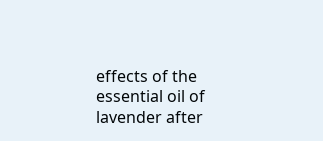effects of the essential oil of lavender after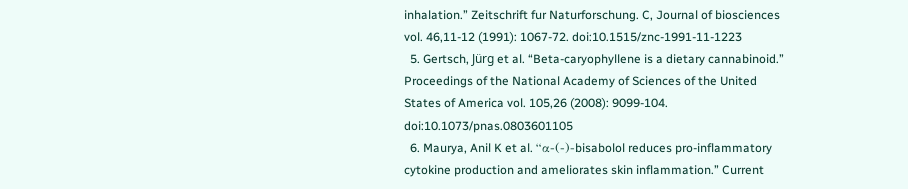inhalation.” Zeitschrift fur Naturforschung. C, Journal of biosciences vol. 46,11-12 (1991): 1067-72. doi:10.1515/znc-1991-11-1223
  5. Gertsch, Jürg et al. “Beta-caryophyllene is a dietary cannabinoid.” Proceedings of the National Academy of Sciences of the United States of America vol. 105,26 (2008): 9099-104. doi:10.1073/pnas.0803601105
  6. Maurya, Anil K et al. “α-(-)-bisabolol reduces pro-inflammatory cytokine production and ameliorates skin inflammation.” Current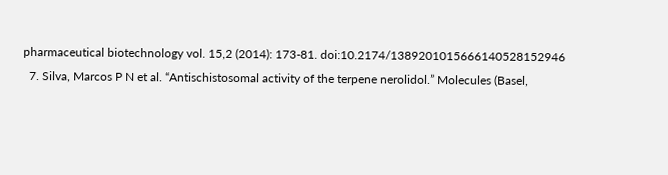pharmaceutical biotechnology vol. 15,2 (2014): 173-81. doi:10.2174/1389201015666140528152946
  7. Silva, Marcos P N et al. “Antischistosomal activity of the terpene nerolidol.” Molecules (Basel,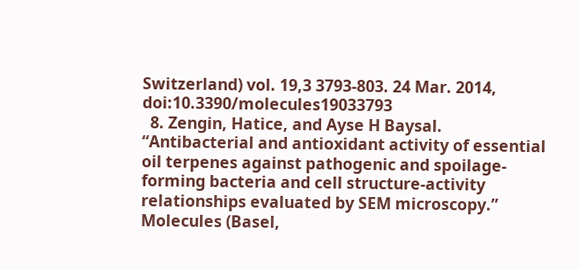Switzerland) vol. 19,3 3793-803. 24 Mar. 2014, doi:10.3390/molecules19033793
  8. Zengin, Hatice, and Ayse H Baysal. “Antibacterial and antioxidant activity of essential oil terpenes against pathogenic and spoilage-forming bacteria and cell structure-activity relationships evaluated by SEM microscopy.” Molecules (Basel,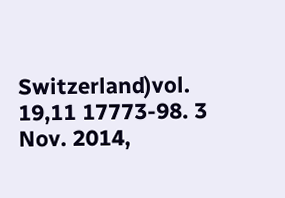Switzerland)vol. 19,11 17773-98. 3 Nov. 2014,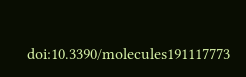doi:10.3390/molecules191117773